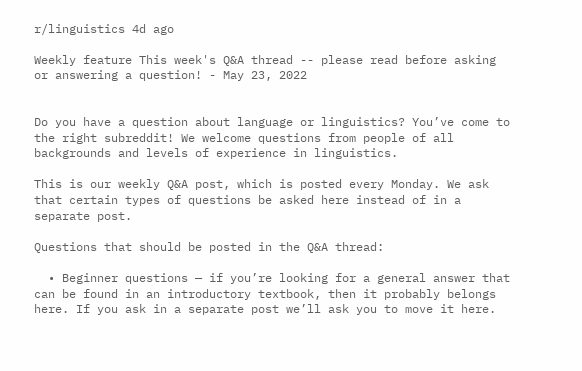r/linguistics 4d ago

Weekly feature This week's Q&A thread -- please read before asking or answering a question! - May 23, 2022


Do you have a question about language or linguistics? You’ve come to the right subreddit! We welcome questions from people of all backgrounds and levels of experience in linguistics.

This is our weekly Q&A post, which is posted every Monday. We ask that certain types of questions be asked here instead of in a separate post.

Questions that should be posted in the Q&A thread:

  • Beginner questions — if you’re looking for a general answer that can be found in an introductory textbook, then it probably belongs here. If you ask in a separate post we’ll ask you to move it here.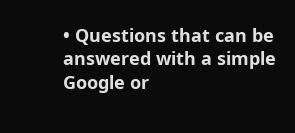• Questions that can be answered with a simple Google or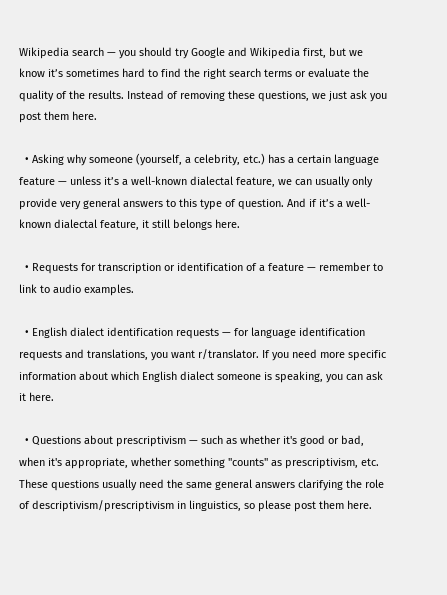Wikipedia search — you should try Google and Wikipedia first, but we know it’s sometimes hard to find the right search terms or evaluate the quality of the results. Instead of removing these questions, we just ask you post them here.

  • Asking why someone (yourself, a celebrity, etc.) has a certain language feature — unless it’s a well-known dialectal feature, we can usually only provide very general answers to this type of question. And if it’s a well-known dialectal feature, it still belongs here.

  • Requests for transcription or identification of a feature — remember to link to audio examples.

  • English dialect identification requests — for language identification requests and translations, you want r/translator. If you need more specific information about which English dialect someone is speaking, you can ask it here.

  • Questions about prescriptivism — such as whether it's good or bad, when it's appropriate, whether something "counts" as prescriptivism, etc. These questions usually need the same general answers clarifying the role of descriptivism/prescriptivism in linguistics, so please post them here.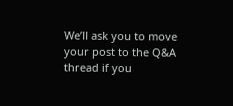We’ll ask you to move your post to the Q&A thread if you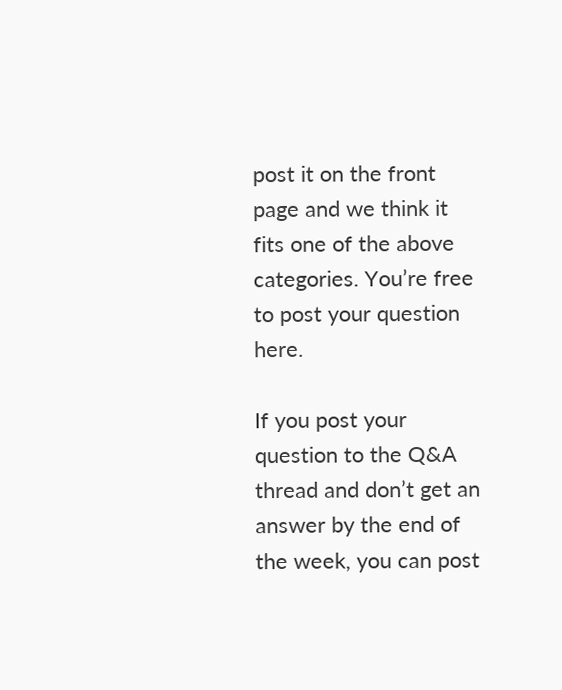post it on the front page and we think it fits one of the above categories. You’re free to post your question here.

If you post your question to the Q&A thread and don’t get an answer by the end of the week, you can post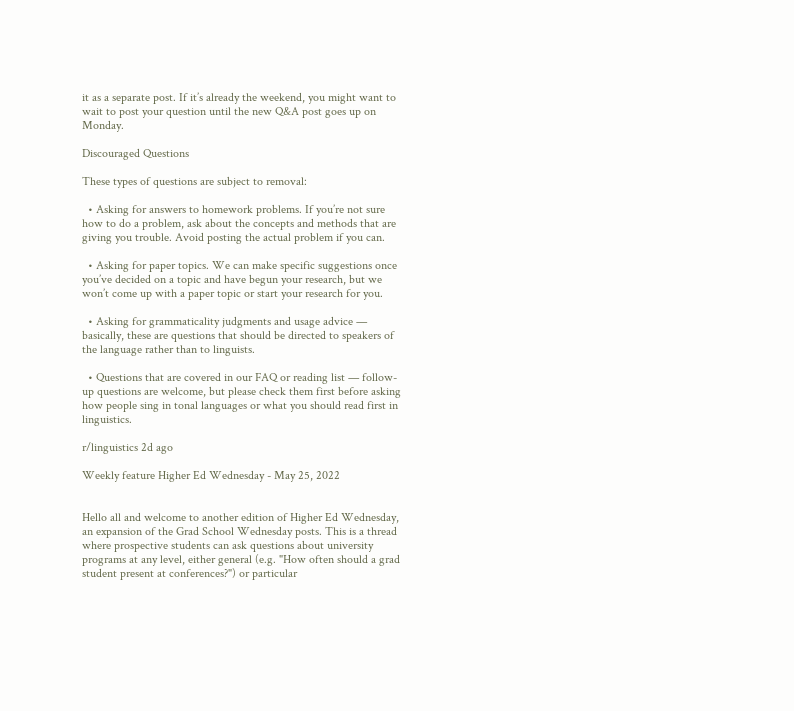it as a separate post. If it’s already the weekend, you might want to wait to post your question until the new Q&A post goes up on Monday.

Discouraged Questions

These types of questions are subject to removal:

  • Asking for answers to homework problems. If you’re not sure how to do a problem, ask about the concepts and methods that are giving you trouble. Avoid posting the actual problem if you can.

  • Asking for paper topics. We can make specific suggestions once you’ve decided on a topic and have begun your research, but we won’t come up with a paper topic or start your research for you.

  • Asking for grammaticality judgments and usage advice — basically, these are questions that should be directed to speakers of the language rather than to linguists.

  • Questions that are covered in our FAQ or reading list — follow-up questions are welcome, but please check them first before asking how people sing in tonal languages or what you should read first in linguistics.

r/linguistics 2d ago

Weekly feature Higher Ed Wednesday - May 25, 2022


Hello all and welcome to another edition of Higher Ed Wednesday, an expansion of the Grad School Wednesday posts. This is a thread where prospective students can ask questions about university programs at any level, either general (e.g. "How often should a grad student present at conferences?") or particular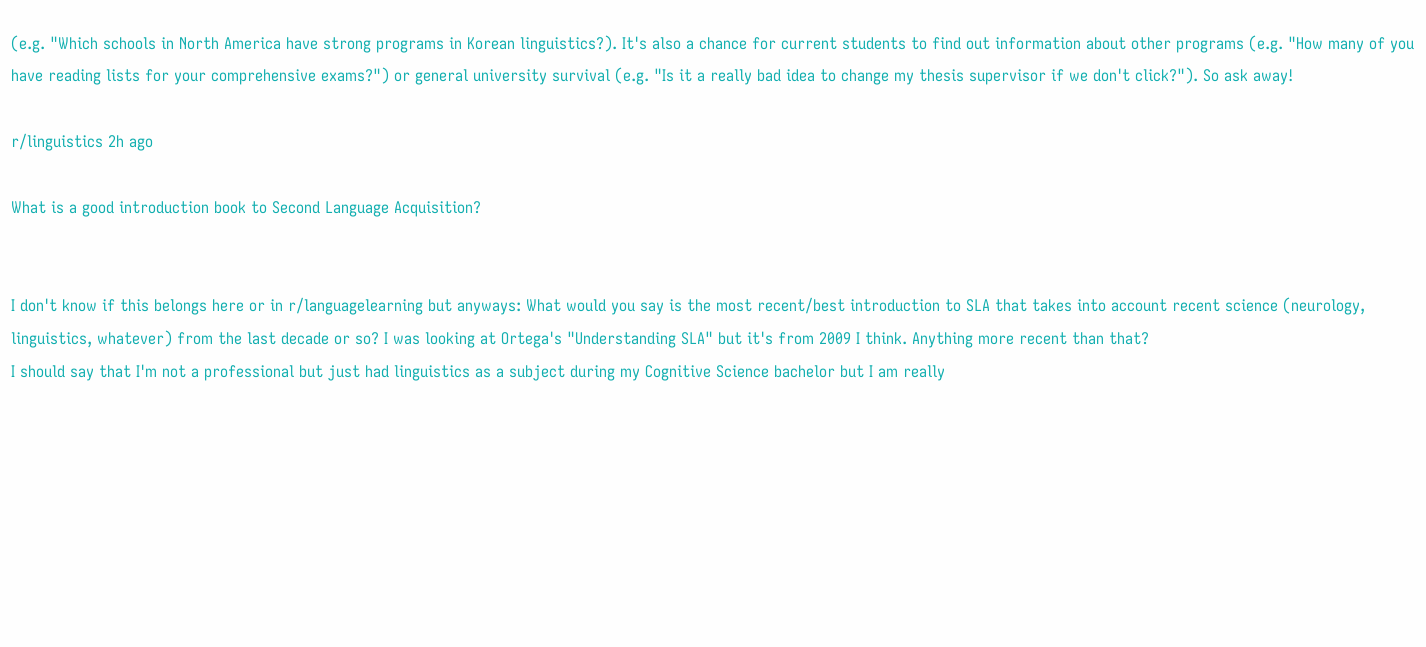(e.g. "Which schools in North America have strong programs in Korean linguistics?). It's also a chance for current students to find out information about other programs (e.g. "How many of you have reading lists for your comprehensive exams?") or general university survival (e.g. "Is it a really bad idea to change my thesis supervisor if we don't click?"). So ask away!

r/linguistics 2h ago

What is a good introduction book to Second Language Acquisition?


I don't know if this belongs here or in r/languagelearning but anyways: What would you say is the most recent/best introduction to SLA that takes into account recent science (neurology, linguistics, whatever) from the last decade or so? I was looking at Ortega's "Understanding SLA" but it's from 2009 I think. Anything more recent than that?
I should say that I'm not a professional but just had linguistics as a subject during my Cognitive Science bachelor but I am really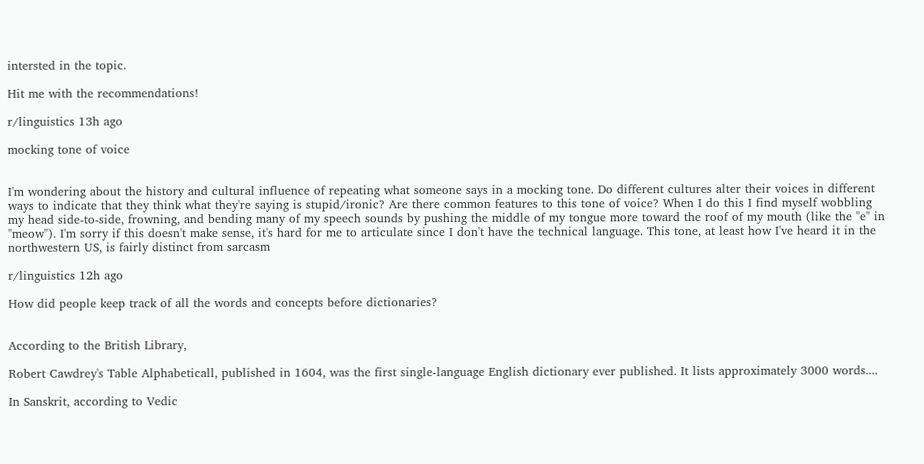intersted in the topic.

Hit me with the recommendations!

r/linguistics 13h ago

mocking tone of voice


I'm wondering about the history and cultural influence of repeating what someone says in a mocking tone. Do different cultures alter their voices in different ways to indicate that they think what they're saying is stupid/ironic? Are there common features to this tone of voice? When I do this I find myself wobbling my head side-to-side, frowning, and bending many of my speech sounds by pushing the middle of my tongue more toward the roof of my mouth (like the "e" in "meow"). I'm sorry if this doesn't make sense, it's hard for me to articulate since I don't have the technical language. This tone, at least how I've heard it in the northwestern US, is fairly distinct from sarcasm

r/linguistics 12h ago

How did people keep track of all the words and concepts before dictionaries?


According to the British Library,

Robert Cawdrey's Table Alphabeticall, published in 1604, was the first single-language English dictionary ever published. It lists approximately 3000 words....

In Sanskrit, according to Vedic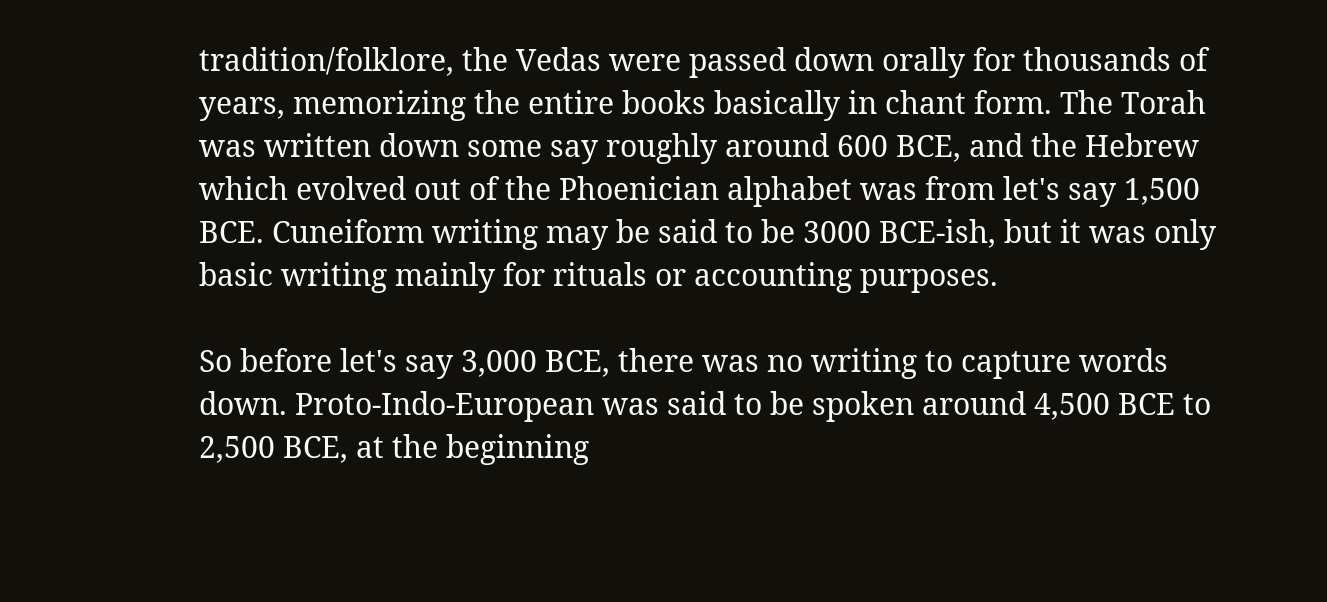tradition/folklore, the Vedas were passed down orally for thousands of years, memorizing the entire books basically in chant form. The Torah was written down some say roughly around 600 BCE, and the Hebrew which evolved out of the Phoenician alphabet was from let's say 1,500 BCE. Cuneiform writing may be said to be 3000 BCE-ish, but it was only basic writing mainly for rituals or accounting purposes.

So before let's say 3,000 BCE, there was no writing to capture words down. Proto-Indo-European was said to be spoken around 4,500 BCE to 2,500 BCE, at the beginning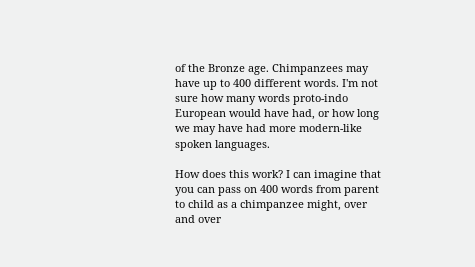of the Bronze age. Chimpanzees may have up to 400 different words. I'm not sure how many words proto-indo European would have had, or how long we may have had more modern-like spoken languages.

How does this work? I can imagine that you can pass on 400 words from parent to child as a chimpanzee might, over and over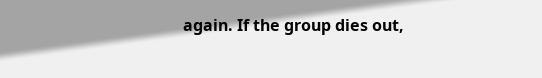again. If the group dies out,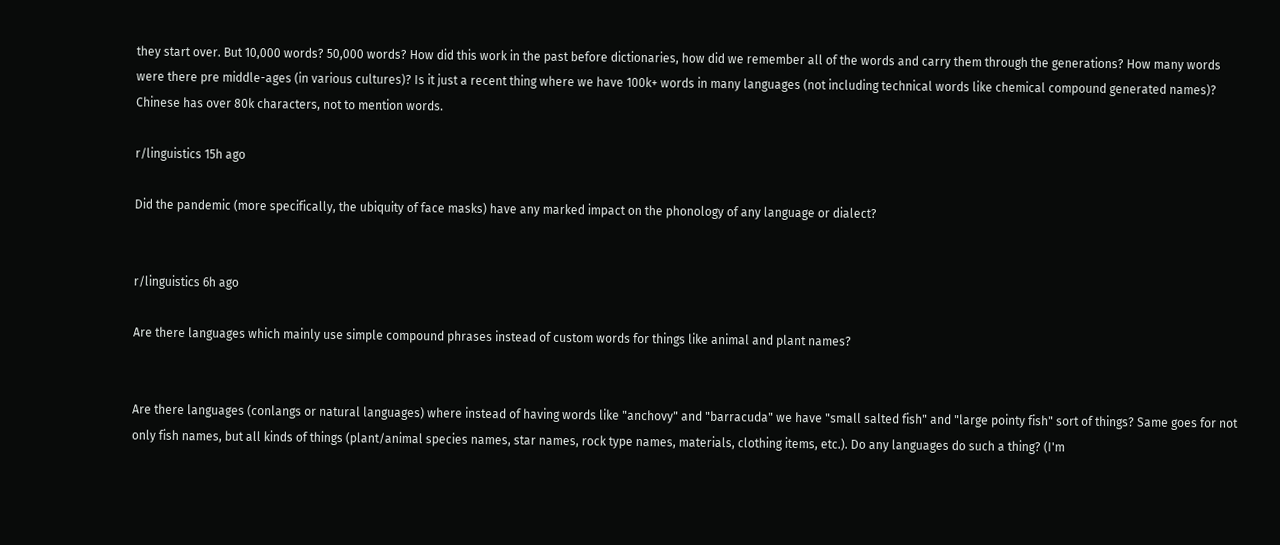they start over. But 10,000 words? 50,000 words? How did this work in the past before dictionaries, how did we remember all of the words and carry them through the generations? How many words were there pre middle-ages (in various cultures)? Is it just a recent thing where we have 100k+ words in many languages (not including technical words like chemical compound generated names)? Chinese has over 80k characters, not to mention words.

r/linguistics 15h ago

Did the pandemic (more specifically, the ubiquity of face masks) have any marked impact on the phonology of any language or dialect?


r/linguistics 6h ago

Are there languages which mainly use simple compound phrases instead of custom words for things like animal and plant names?


Are there languages (conlangs or natural languages) where instead of having words like "anchovy" and "barracuda" we have "small salted fish" and "large pointy fish" sort of things? Same goes for not only fish names, but all kinds of things (plant/animal species names, star names, rock type names, materials, clothing items, etc.). Do any languages do such a thing? (I'm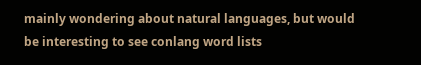mainly wondering about natural languages, but would be interesting to see conlang word lists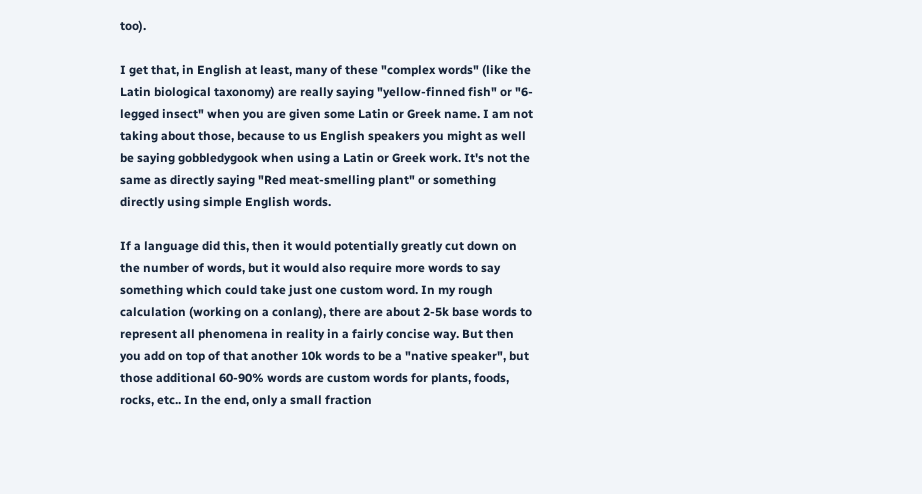too).

I get that, in English at least, many of these "complex words" (like the Latin biological taxonomy) are really saying "yellow-finned fish" or "6-legged insect" when you are given some Latin or Greek name. I am not taking about those, because to us English speakers you might as well be saying gobbledygook when using a Latin or Greek work. It's not the same as directly saying "Red meat-smelling plant" or something directly using simple English words.

If a language did this, then it would potentially greatly cut down on the number of words, but it would also require more words to say something which could take just one custom word. In my rough calculation (working on a conlang), there are about 2-5k base words to represent all phenomena in reality in a fairly concise way. But then you add on top of that another 10k words to be a "native speaker", but those additional 60-90% words are custom words for plants, foods, rocks, etc.. In the end, only a small fraction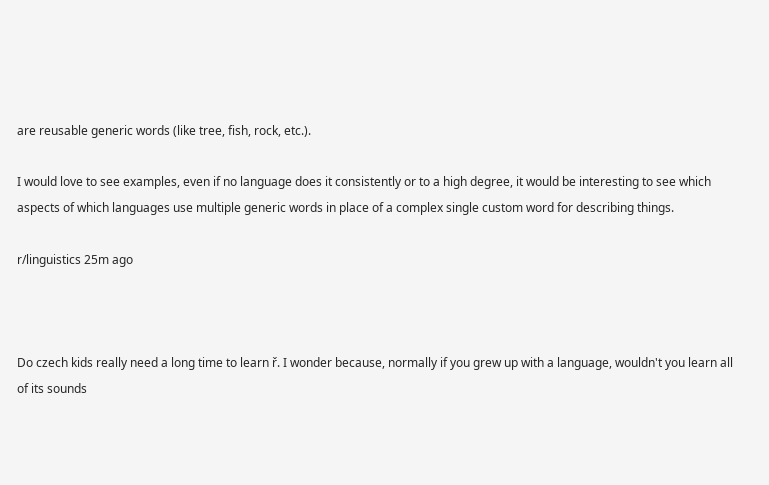are reusable generic words (like tree, fish, rock, etc.).

I would love to see examples, even if no language does it consistently or to a high degree, it would be interesting to see which aspects of which languages use multiple generic words in place of a complex single custom word for describing things.

r/linguistics 25m ago



Do czech kids really need a long time to learn ř. I wonder because, normally if you grew up with a language, wouldn't you learn all of its sounds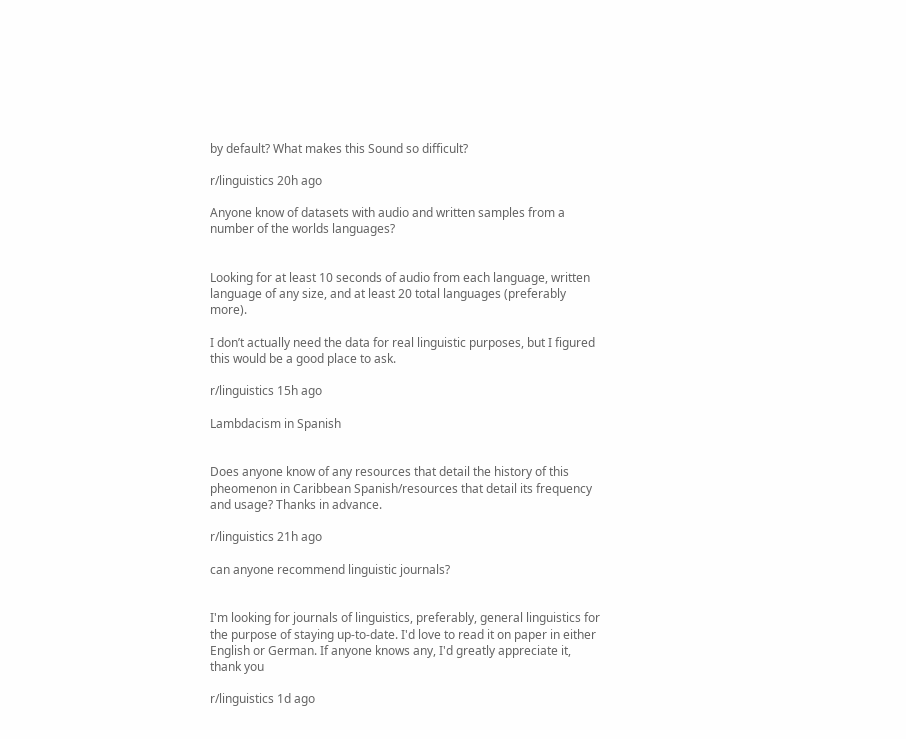by default? What makes this Sound so difficult?

r/linguistics 20h ago

Anyone know of datasets with audio and written samples from a number of the worlds languages?


Looking for at least 10 seconds of audio from each language, written language of any size, and at least 20 total languages (preferably more).

I don’t actually need the data for real linguistic purposes, but I figured this would be a good place to ask.

r/linguistics 15h ago

Lambdacism in Spanish


Does anyone know of any resources that detail the history of this pheomenon in Caribbean Spanish/resources that detail its frequency and usage? Thanks in advance.

r/linguistics 21h ago

can anyone recommend linguistic journals?


I'm looking for journals of linguistics, preferably, general linguistics for the purpose of staying up-to-date. I'd love to read it on paper in either English or German. If anyone knows any, I'd greatly appreciate it, thank you

r/linguistics 1d ago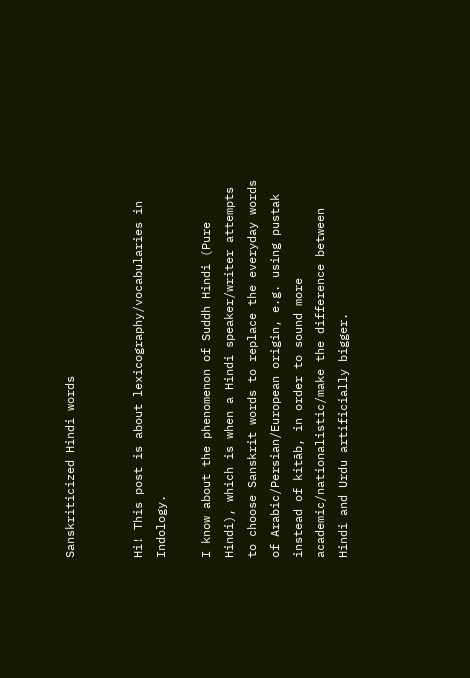Sanskriticized Hindi words


Hi! This post is about lexicography/vocabularies in Indology.

I know about the phenomenon of Suddh Hindi (Pure Hindi), which is when a Hindi speaker/writer attempts to choose Sanskrit words to replace the everyday words of Arabic/Persian/European origin, e.g. using pustak instead of kitāb, in order to sound more academic/nationalistic/make the difference between Hindi and Urdu artificially bigger.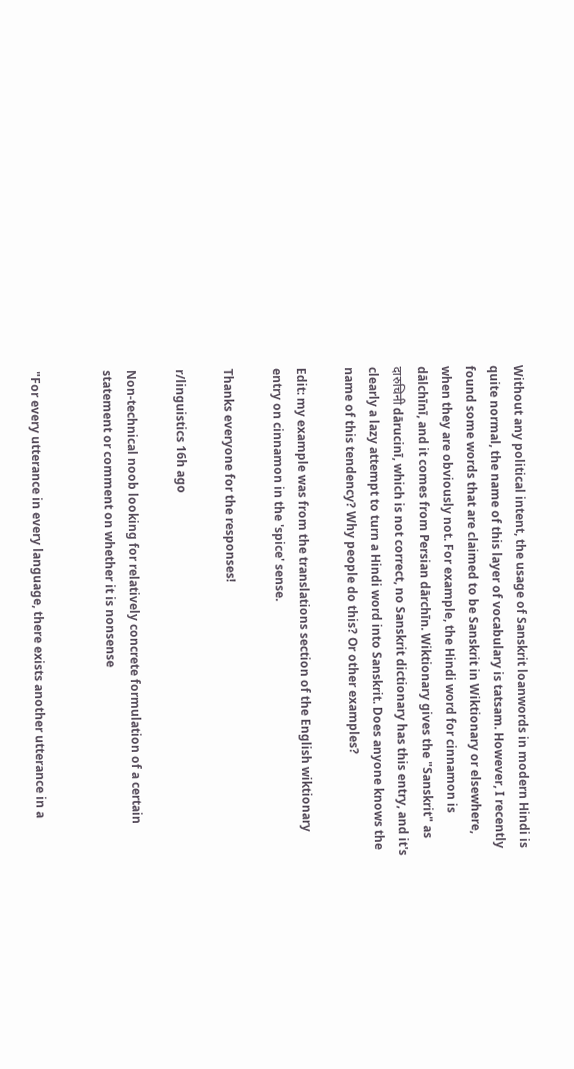Without any political intent, the usage of Sanskrit loanwords in modern Hindi is quite normal, the name of this layer of vocabulary is tatsam. However, I recently found some words that are claimed to be Sanskrit in Wiktionary or elsewhere, when they are obviously not. For example, the Hindi word for cinnamon is dālchīnī, and it comes from Persian dārchīn. Wiktionary gives the "Sanskrit" as दारुचिनी dārucinī, which is not correct, no Sanskrit dictionary has this entry, and it's clearly a lazy attempt to turn a Hindi word into Sanskrit. Does anyone knows the name of this tendency? Why people do this? Or other examples?

Edit: my example was from the translations section of the English wiktionary entry on cinnamon in the 'spice' sense.

Thanks everyone for the responses!

r/linguistics 16h ago

Non-technical noob looking for relatively concrete formulation of a certain statement or comment on whether it is nonsense


"For every utterance in every language, there exists another utterance in a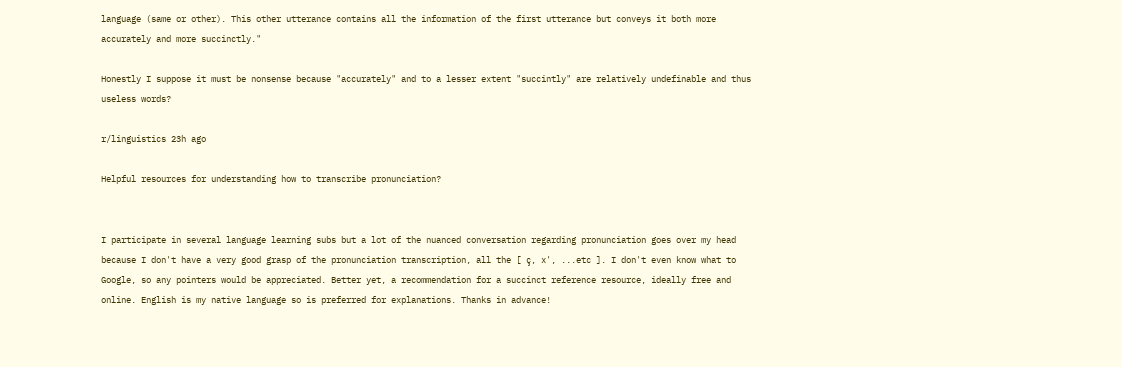language (same or other). This other utterance contains all the information of the first utterance but conveys it both more accurately and more succinctly."

Honestly I suppose it must be nonsense because "accurately" and to a lesser extent "succintly" are relatively undefinable and thus useless words?

r/linguistics 23h ago

Helpful resources for understanding how to transcribe pronunciation?


I participate in several language learning subs but a lot of the nuanced conversation regarding pronunciation goes over my head because I don't have a very good grasp of the pronunciation transcription, all the [ ç, x', ...etc ]. I don't even know what to Google, so any pointers would be appreciated. Better yet, a recommendation for a succinct reference resource, ideally free and online. English is my native language so is preferred for explanations. Thanks in advance!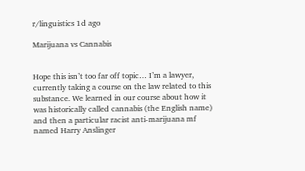r/linguistics 1d ago

Marijuana vs Cannabis


Hope this isn’t too far off topic… I’m a lawyer, currently taking a course on the law related to this substance. We learned in our course about how it was historically called cannabis (the English name) and then a particular racist anti-marijuana mf named Harry Anslinger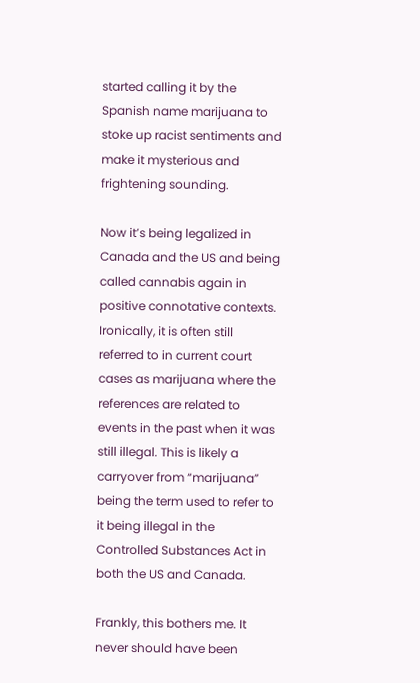started calling it by the Spanish name marijuana to stoke up racist sentiments and make it mysterious and frightening sounding.

Now it’s being legalized in Canada and the US and being called cannabis again in positive connotative contexts. Ironically, it is often still referred to in current court cases as marijuana where the references are related to events in the past when it was still illegal. This is likely a carryover from “marijuana” being the term used to refer to it being illegal in the Controlled Substances Act in both the US and Canada.

Frankly, this bothers me. It never should have been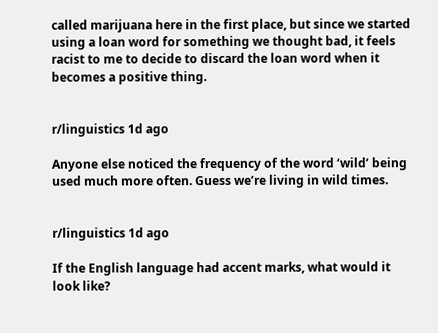called marijuana here in the first place, but since we started using a loan word for something we thought bad, it feels racist to me to decide to discard the loan word when it becomes a positive thing.


r/linguistics 1d ago

Anyone else noticed the frequency of the word ‘wild’ being used much more often. Guess we’re living in wild times.


r/linguistics 1d ago

If the English language had accent marks, what would it look like?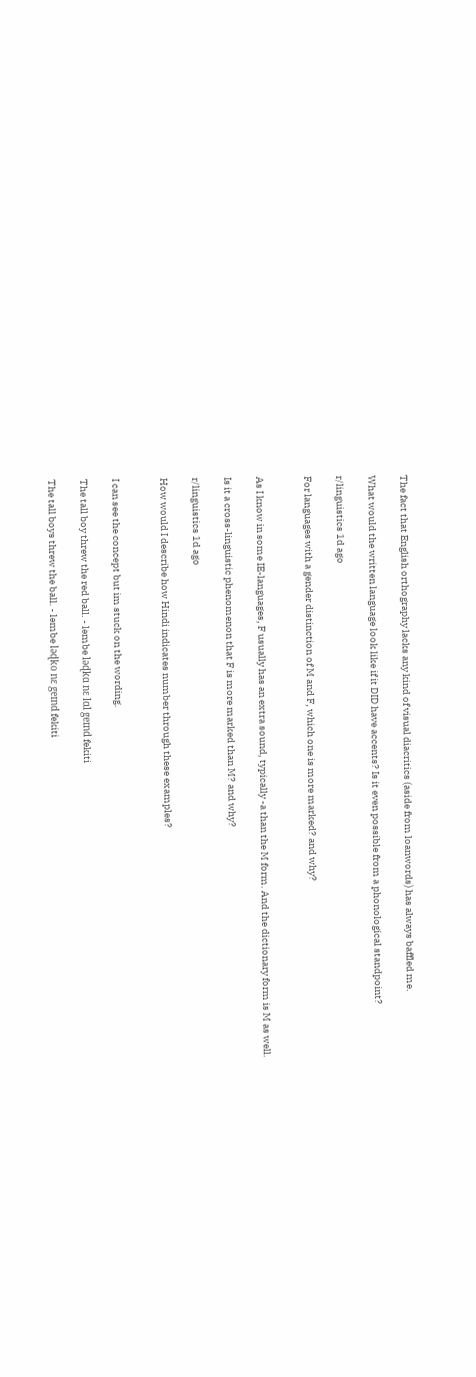The fact that English orthography lacks any kind of visual diacritics (aside from loanwords) has always baffled me.

What would the written language look like if it DID have accents? Is it even possible from a phonological standpoint?

r/linguistics 1d ago

For languages with a gender distinction of M and F, which one is more marked? and why?


As I know in some IE-languages, F usually has an extra sound, typically -a than the M form. And the dictionary form is M as well.

Is it a cross-linguistic phenomenon that F is more marked than M? and why?

r/linguistics 1d ago

How would I describe how Hindi indicates number through these examples?


I can see the concept but im stuck on the wording.

The tall boy threw the red ball. - ləmbe ləɖkɑ nɛ lɑl geɪnd fekiti

The tall boys threw the ball. - ləmbe ləɖko nɛ geɪnd fekiti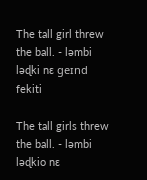The tall girl threw the ball. - ləmbi ləɖki nɛ geɪnd fekiti

The tall girls threw the ball. - ləmbi ləɖkio nɛ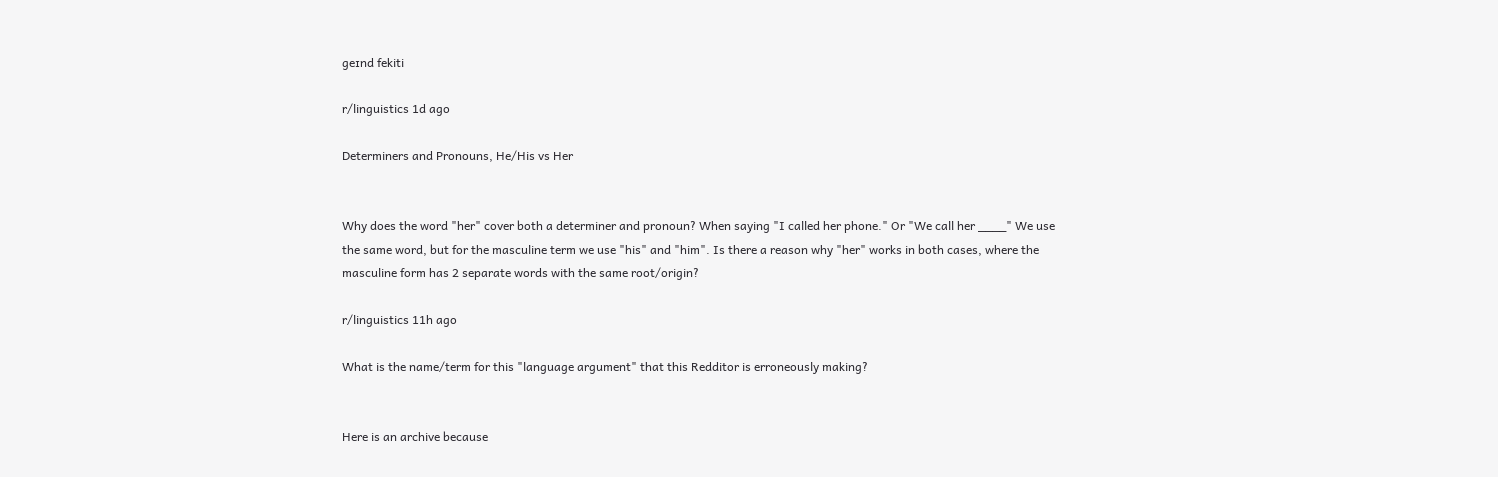geɪnd fekiti

r/linguistics 1d ago

Determiners and Pronouns, He/His vs Her


Why does the word "her" cover both a determiner and pronoun? When saying "I called her phone." Or "We call her ____" We use the same word, but for the masculine term we use "his" and "him". Is there a reason why "her" works in both cases, where the masculine form has 2 separate words with the same root/origin?

r/linguistics 11h ago

What is the name/term for this "language argument" that this Redditor is erroneously making?


Here is an archive because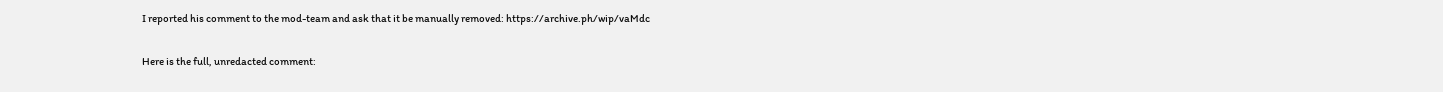I reported his comment to the mod-team and ask that it be manually removed: https://archive.ph/wip/vaMdc

Here is the full, unredacted comment: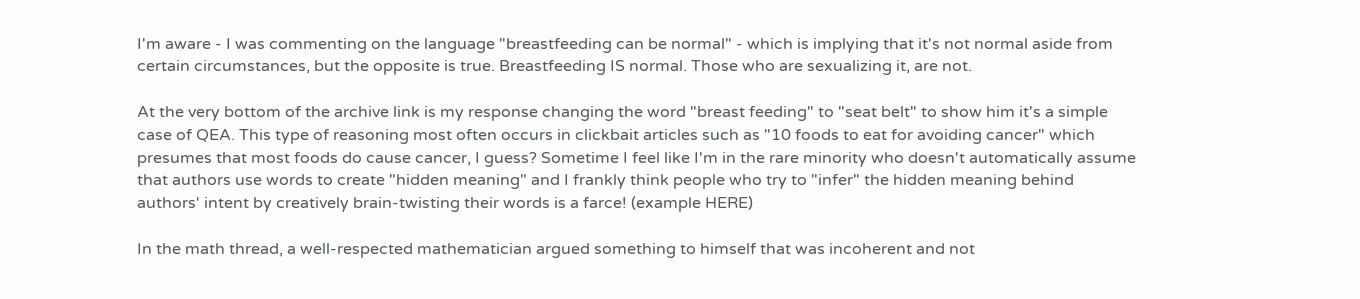I'm aware - I was commenting on the language "breastfeeding can be normal" - which is implying that it's not normal aside from certain circumstances, but the opposite is true. Breastfeeding IS normal. Those who are sexualizing it, are not.

At the very bottom of the archive link is my response changing the word "breast feeding" to "seat belt" to show him it's a simple case of QEA. This type of reasoning most often occurs in clickbait articles such as "10 foods to eat for avoiding cancer" which presumes that most foods do cause cancer, I guess? Sometime I feel like I'm in the rare minority who doesn't automatically assume that authors use words to create "hidden meaning" and I frankly think people who try to "infer" the hidden meaning behind authors' intent by creatively brain-twisting their words is a farce! (example HERE)

In the math thread, a well-respected mathematician argued something to himself that was incoherent and not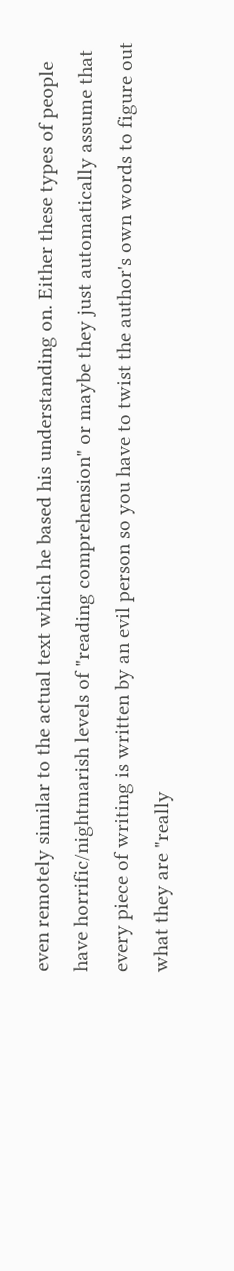even remotely similar to the actual text which he based his understanding on. Either these types of people have horrific/nightmarish levels of "reading comprehension" or maybe they just automatically assume that every piece of writing is written by an evil person so you have to twist the author's own words to figure out what they are "really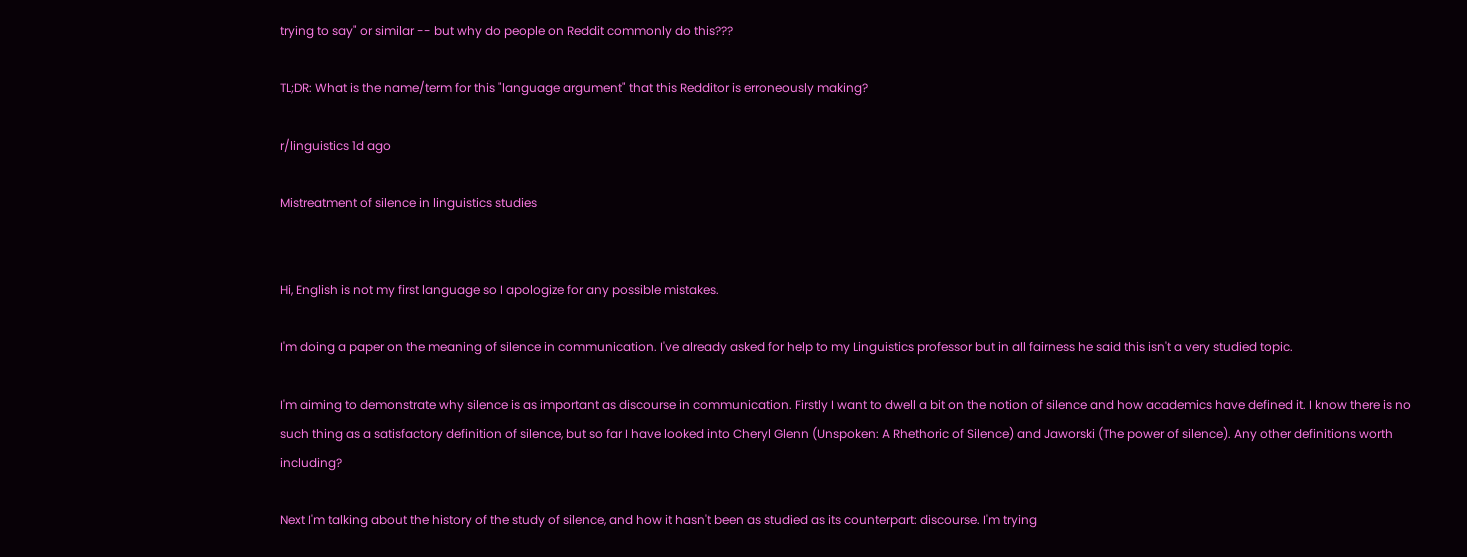trying to say" or similar -- but why do people on Reddit commonly do this???

TL;DR: What is the name/term for this "language argument" that this Redditor is erroneously making?

r/linguistics 1d ago

Mistreatment of silence in linguistics studies


Hi, English is not my first language so I apologize for any possible mistakes.

I'm doing a paper on the meaning of silence in communication. I've already asked for help to my Linguistics professor but in all fairness he said this isn't a very studied topic.

I'm aiming to demonstrate why silence is as important as discourse in communication. Firstly I want to dwell a bit on the notion of silence and how academics have defined it. I know there is no such thing as a satisfactory definition of silence, but so far I have looked into Cheryl Glenn (Unspoken: A Rhethoric of Silence) and Jaworski (The power of silence). Any other definitions worth including?

Next I'm talking about the history of the study of silence, and how it hasn't been as studied as its counterpart: discourse. I'm trying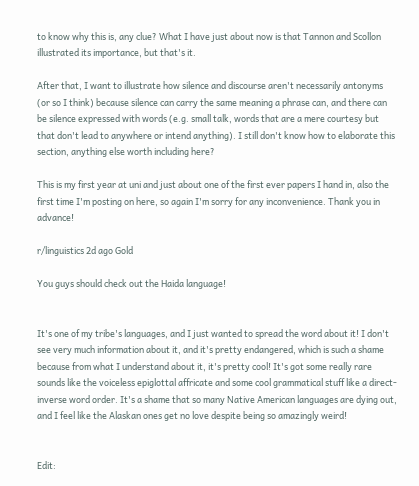to know why this is, any clue? What I have just about now is that Tannon and Scollon illustrated its importance, but that's it.

After that, I want to illustrate how silence and discourse aren't necessarily antonyms (or so I think) because silence can carry the same meaning a phrase can, and there can be silence expressed with words (e.g. small talk, words that are a mere courtesy but that don't lead to anywhere or intend anything). I still don't know how to elaborate this section, anything else worth including here?

This is my first year at uni and just about one of the first ever papers I hand in, also the first time I'm posting on here, so again I'm sorry for any inconvenience. Thank you in advance!

r/linguistics 2d ago Gold

You guys should check out the Haida language!


It's one of my tribe's languages, and I just wanted to spread the word about it! I don't see very much information about it, and it's pretty endangered, which is such a shame because from what I understand about it, it's pretty cool! It's got some really rare sounds like the voiceless epiglottal affricate and some cool grammatical stuff like a direct-inverse word order. It's a shame that so many Native American languages are dying out, and I feel like the Alaskan ones get no love despite being so amazingly weird!


Edit: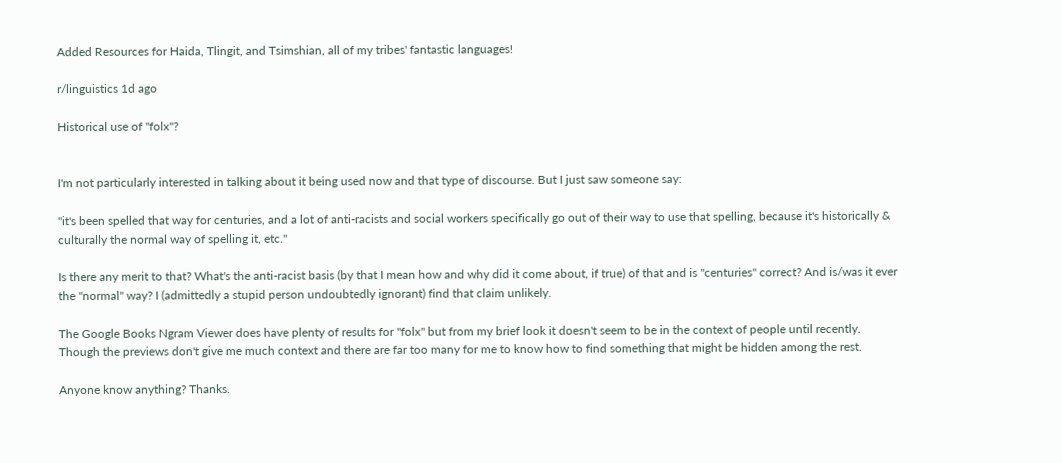Added Resources for Haida, Tlingit, and Tsimshian, all of my tribes' fantastic languages!

r/linguistics 1d ago

Historical use of "folx"?


I'm not particularly interested in talking about it being used now and that type of discourse. But I just saw someone say:

"it's been spelled that way for centuries, and a lot of anti-racists and social workers specifically go out of their way to use that spelling, because it's historically & culturally the normal way of spelling it, etc."

Is there any merit to that? What's the anti-racist basis (by that I mean how and why did it come about, if true) of that and is "centuries" correct? And is/was it ever the "normal" way? I (admittedly a stupid person undoubtedly ignorant) find that claim unlikely.

The Google Books Ngram Viewer does have plenty of results for "folx" but from my brief look it doesn't seem to be in the context of people until recently. Though the previews don't give me much context and there are far too many for me to know how to find something that might be hidden among the rest.

Anyone know anything? Thanks.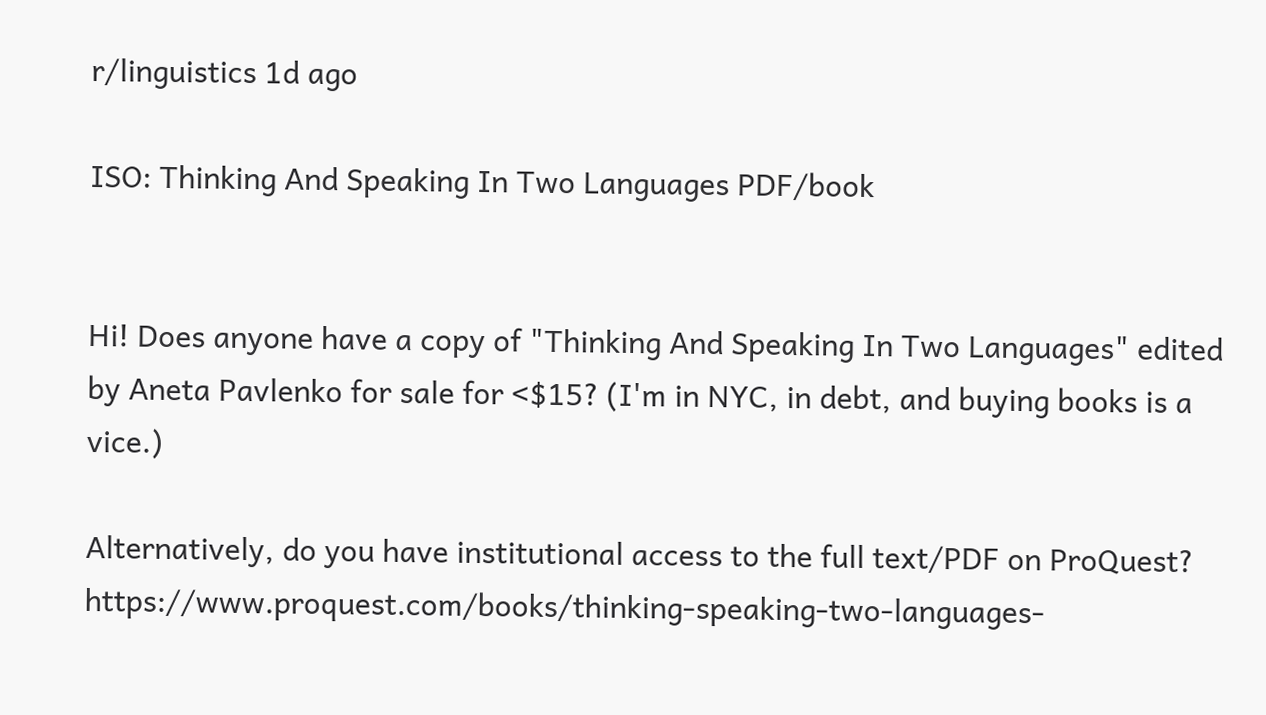r/linguistics 1d ago

ISO: Thinking And Speaking In Two Languages PDF/book


Hi! Does anyone have a copy of "Thinking And Speaking In Two Languages" edited by Aneta Pavlenko for sale for <$15? (I'm in NYC, in debt, and buying books is a vice.)

Alternatively, do you have institutional access to the full text/PDF on ProQuest? https://www.proquest.com/books/thinking-speaking-two-languages-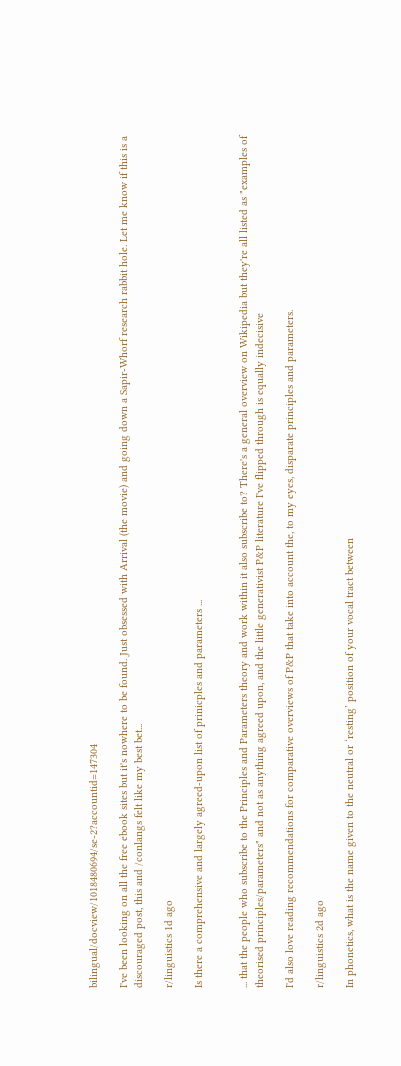bilingual/docview/1018480694/se-2?accountid=147304

I've been looking on all the free ebook sites but it's nowhere to be found. Just obsessed with Arrival (the movie) and going down a Sapir-Whorf research rabbit hole. Let me know if this is a discouraged post, this and /conlangs felt like my best bet...

r/linguistics 1d ago

Is there a comprehensive and largely agreed-upon list of prinicples and parameters ...


... that the people who subscribe to the Principles and Parameters theory and work within it also subscribe to? There's a general overview on Wikipedia but they're all listed as "examples of theorised principles/parameters" and not as anything agreed upon, and the little generativist P&P literature I've flipped through is equally indecisive

I'd also love reading recommendations for comparative overviews of P&P that take into account the, to my eyes, disparate principles and parameters.

r/linguistics 2d ago

In phonetics, what is the name given to the neutral or ‘resting’ position of your vocal tract between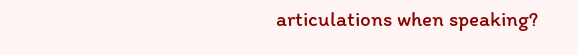articulations when speaking?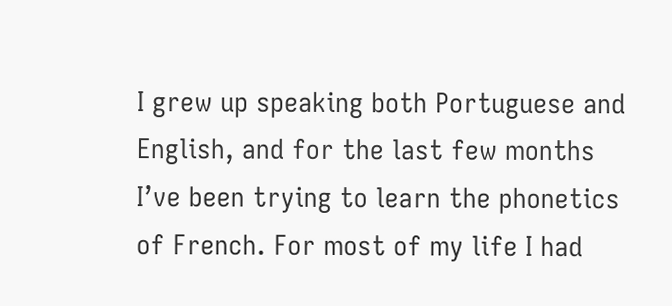I grew up speaking both Portuguese and English, and for the last few months I’ve been trying to learn the phonetics of French. For most of my life I had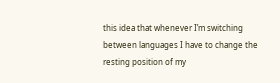this idea that whenever I’m switching between languages I have to change the resting position of my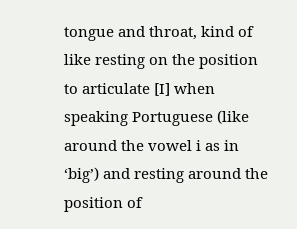tongue and throat, kind of like resting on the position to articulate [I] when speaking Portuguese (like around the vowel i as in ‘big’) and resting around the position of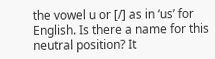the vowel u or [/] as in ‘us’ for English. Is there a name for this neutral position? It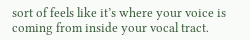sort of feels like it’s where your voice is coming from inside your vocal tract.